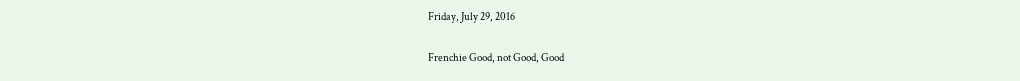Friday, July 29, 2016

Frenchie Good, not Good, Good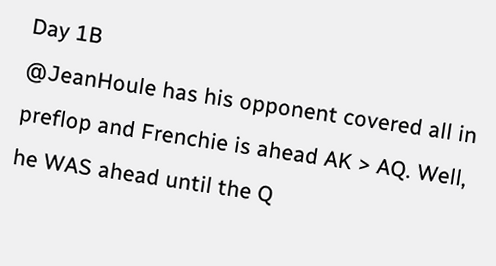Day 1B
@JeanHoule has his opponent covered all in preflop and Frenchie is ahead AK > AQ. Well, he WAS ahead until the Q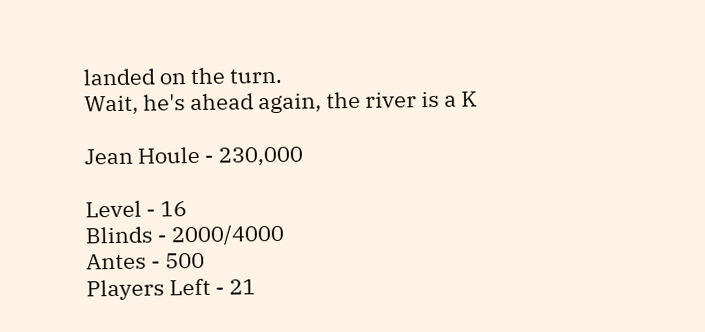landed on the turn.
Wait, he's ahead again, the river is a K

Jean Houle - 230,000

Level - 16
Blinds - 2000/4000
Antes - 500
Players Left - 21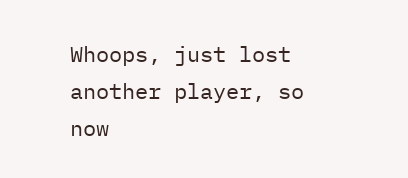Whoops, just lost another player, so now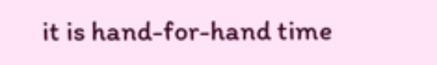it is hand-for-hand time